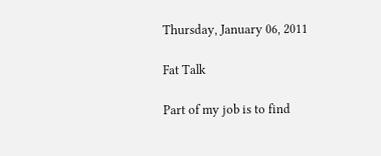Thursday, January 06, 2011

Fat Talk

Part of my job is to find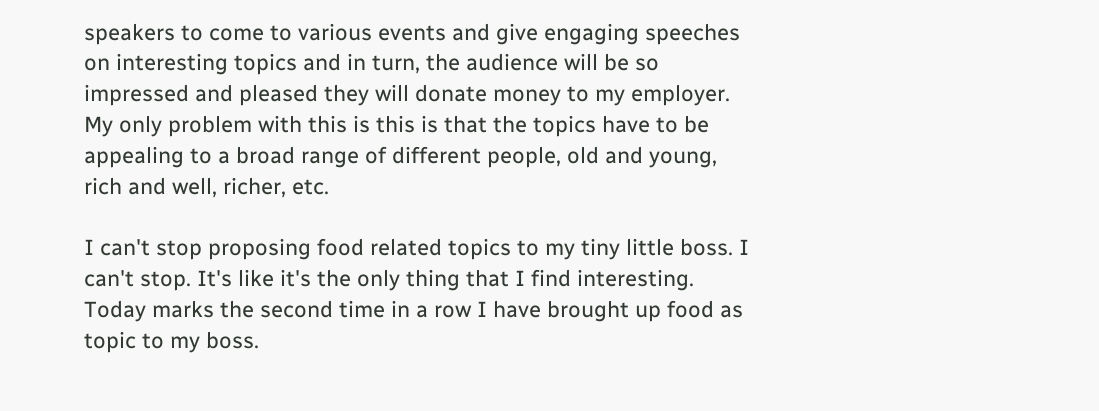speakers to come to various events and give engaging speeches on interesting topics and in turn, the audience will be so impressed and pleased they will donate money to my employer. My only problem with this is this is that the topics have to be appealing to a broad range of different people, old and young, rich and well, richer, etc.

I can't stop proposing food related topics to my tiny little boss. I can't stop. It's like it's the only thing that I find interesting. Today marks the second time in a row I have brought up food as topic to my boss.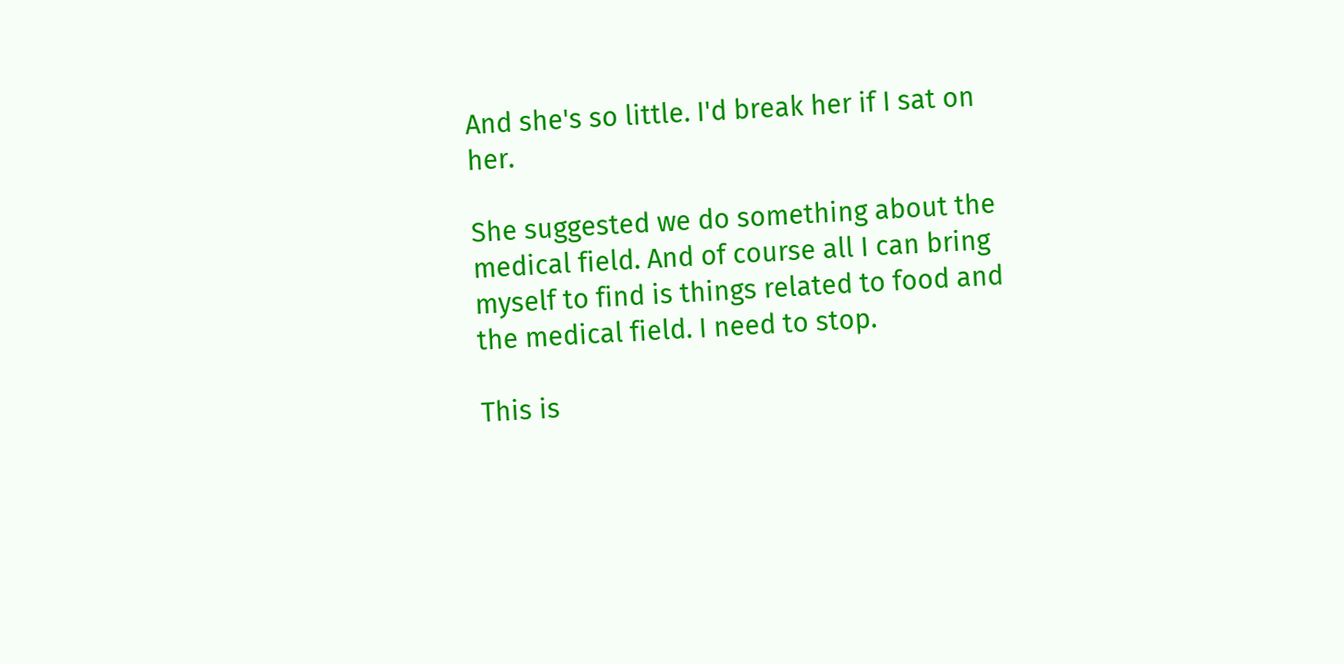And she's so little. I'd break her if I sat on her.

She suggested we do something about the medical field. And of course all I can bring myself to find is things related to food and the medical field. I need to stop.

This is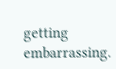getting embarrassing.